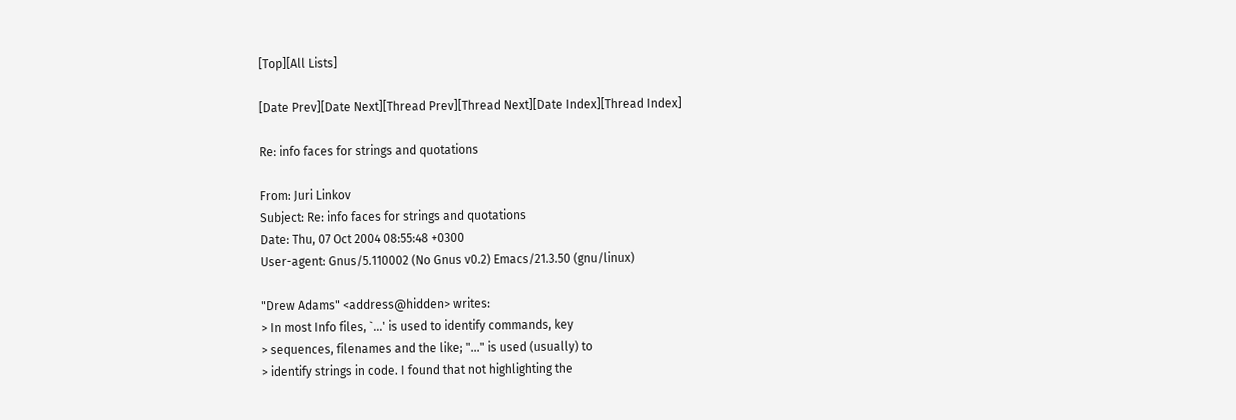[Top][All Lists]

[Date Prev][Date Next][Thread Prev][Thread Next][Date Index][Thread Index]

Re: info faces for strings and quotations

From: Juri Linkov
Subject: Re: info faces for strings and quotations
Date: Thu, 07 Oct 2004 08:55:48 +0300
User-agent: Gnus/5.110002 (No Gnus v0.2) Emacs/21.3.50 (gnu/linux)

"Drew Adams" <address@hidden> writes:
> In most Info files, `...' is used to identify commands, key
> sequences, filenames and the like; "..." is used (usually) to
> identify strings in code. I found that not highlighting the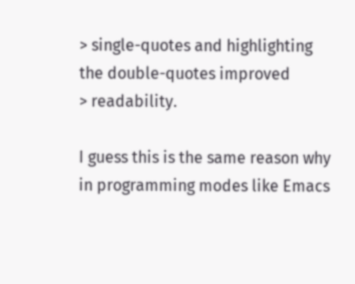> single-quotes and highlighting the double-quotes improved
> readability.

I guess this is the same reason why in programming modes like Emacs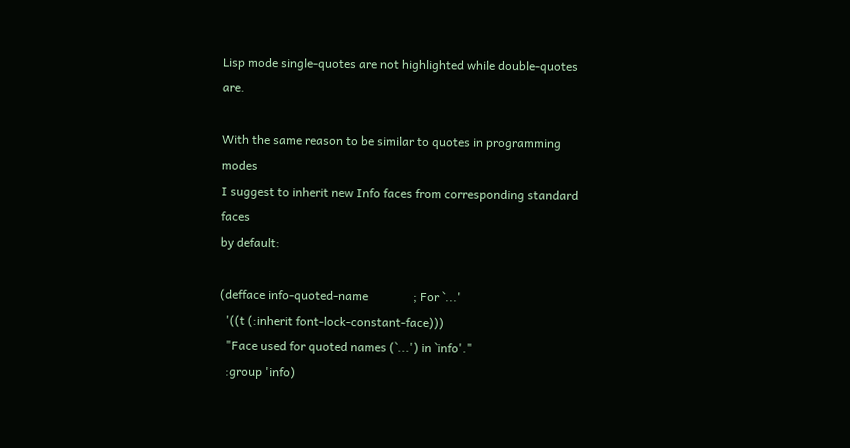Lisp mode single-quotes are not highlighted while double-quotes are.

With the same reason to be similar to quotes in programming modes
I suggest to inherit new Info faces from corresponding standard faces
by default:

(defface info-quoted-name               ; For `...'
  '((t (:inherit font-lock-constant-face)))
  "Face used for quoted names (`...') in `info'."
  :group 'info)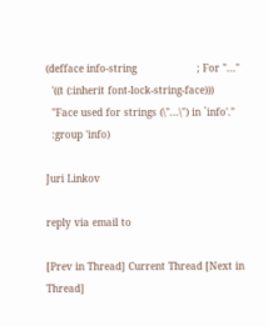(defface info-string                    ; For "..."
  '((t (:inherit font-lock-string-face)))
  "Face used for strings (\"...\") in `info'."
  :group 'info)

Juri Linkov

reply via email to

[Prev in Thread] Current Thread [Next in Thread]